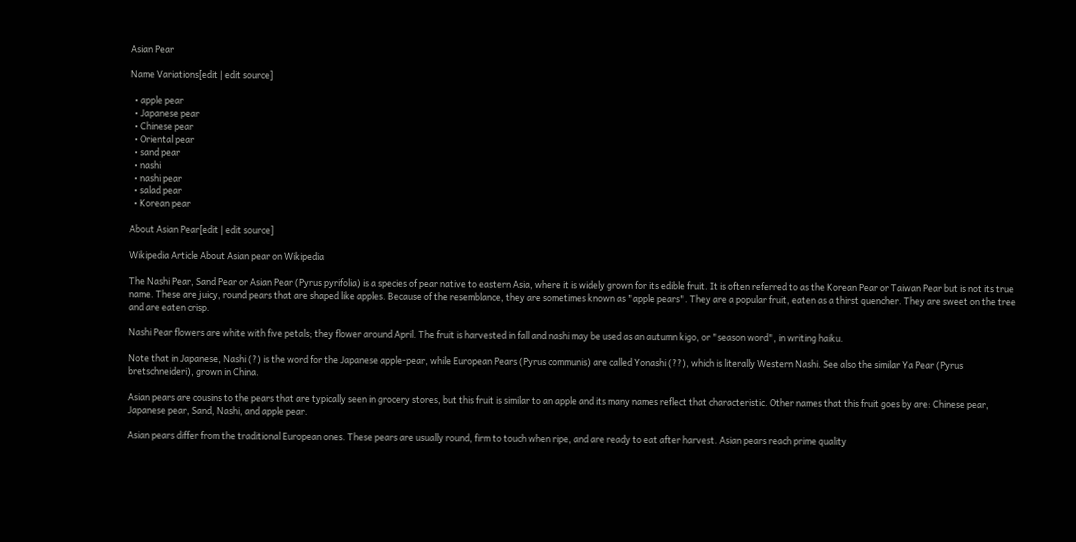Asian Pear

Name Variations[edit | edit source]

  • apple pear
  • Japanese pear
  • Chinese pear
  • Oriental pear
  • sand pear
  • nashi
  • nashi pear
  • salad pear
  • Korean pear

About Asian Pear[edit | edit source]

Wikipedia Article About Asian pear on Wikipedia

The Nashi Pear, Sand Pear or Asian Pear (Pyrus pyrifolia) is a species of pear native to eastern Asia, where it is widely grown for its edible fruit. It is often referred to as the Korean Pear or Taiwan Pear but is not its true name. These are juicy, round pears that are shaped like apples. Because of the resemblance, they are sometimes known as "apple pears". They are a popular fruit, eaten as a thirst quencher. They are sweet on the tree and are eaten crisp.

Nashi Pear flowers are white with five petals; they flower around April. The fruit is harvested in fall and nashi may be used as an autumn kigo, or "season word", in writing haiku.

Note that in Japanese, Nashi (?) is the word for the Japanese apple-pear, while European Pears (Pyrus communis) are called Yonashi (??), which is literally Western Nashi. See also the similar Ya Pear (Pyrus bretschneideri), grown in China.

Asian pears are cousins to the pears that are typically seen in grocery stores, but this fruit is similar to an apple and its many names reflect that characteristic. Other names that this fruit goes by are: Chinese pear, Japanese pear, Sand, Nashi, and apple pear.

Asian pears differ from the traditional European ones. These pears are usually round, firm to touch when ripe, and are ready to eat after harvest. Asian pears reach prime quality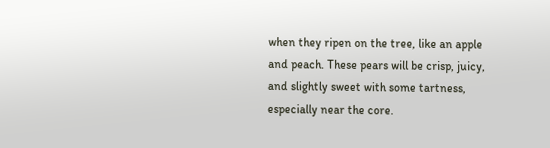when they ripen on the tree, like an apple and peach. These pears will be crisp, juicy, and slightly sweet with some tartness, especially near the core.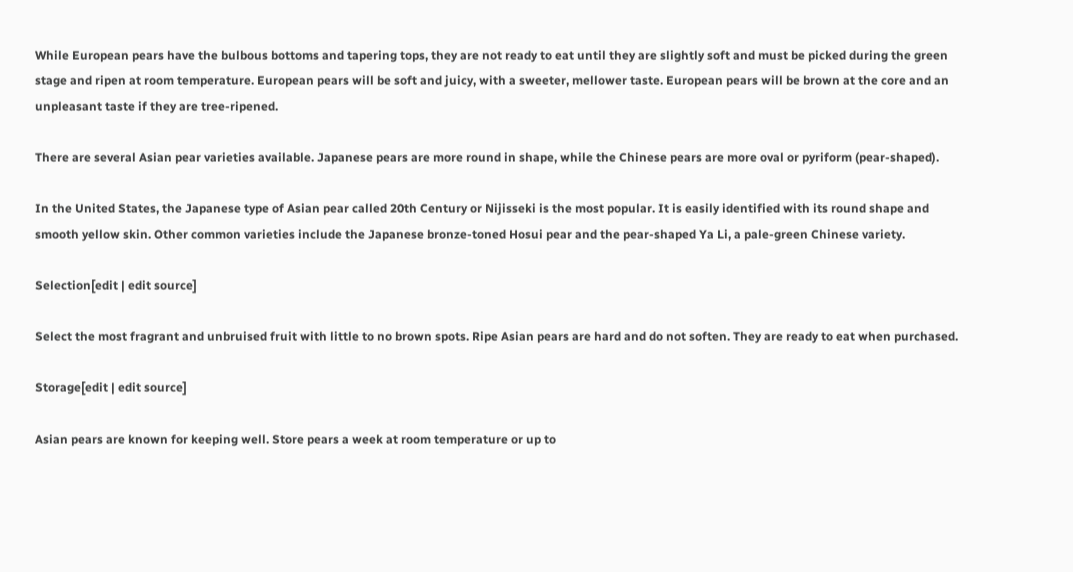While European pears have the bulbous bottoms and tapering tops, they are not ready to eat until they are slightly soft and must be picked during the green stage and ripen at room temperature. European pears will be soft and juicy, with a sweeter, mellower taste. European pears will be brown at the core and an unpleasant taste if they are tree-ripened.

There are several Asian pear varieties available. Japanese pears are more round in shape, while the Chinese pears are more oval or pyriform (pear-shaped).

In the United States, the Japanese type of Asian pear called 20th Century or Nijisseki is the most popular. It is easily identified with its round shape and smooth yellow skin. Other common varieties include the Japanese bronze-toned Hosui pear and the pear-shaped Ya Li, a pale-green Chinese variety.

Selection[edit | edit source]

Select the most fragrant and unbruised fruit with little to no brown spots. Ripe Asian pears are hard and do not soften. They are ready to eat when purchased.

Storage[edit | edit source]

Asian pears are known for keeping well. Store pears a week at room temperature or up to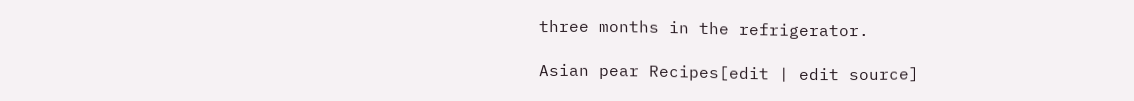three months in the refrigerator.

Asian pear Recipes[edit | edit source]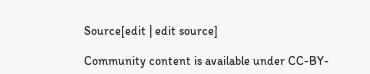Source[edit | edit source]

Community content is available under CC-BY-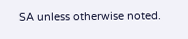SA unless otherwise noted.